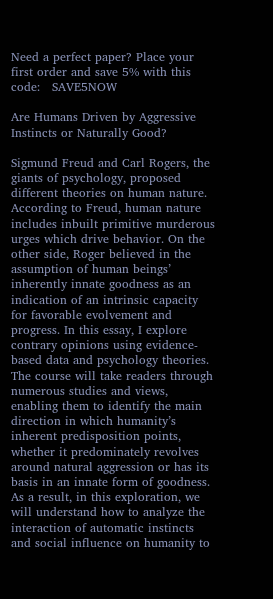Need a perfect paper? Place your first order and save 5% with this code:   SAVE5NOW

Are Humans Driven by Aggressive Instincts or Naturally Good?

Sigmund Freud and Carl Rogers, the giants of psychology, proposed different theories on human nature. According to Freud, human nature includes inbuilt primitive murderous urges which drive behavior. On the other side, Roger believed in the assumption of human beings’ inherently innate goodness as an indication of an intrinsic capacity for favorable evolvement and progress. In this essay, I explore contrary opinions using evidence-based data and psychology theories. The course will take readers through numerous studies and views, enabling them to identify the main direction in which humanity’s inherent predisposition points, whether it predominately revolves around natural aggression or has its basis in an innate form of goodness. As a result, in this exploration, we will understand how to analyze the interaction of automatic instincts and social influence on humanity to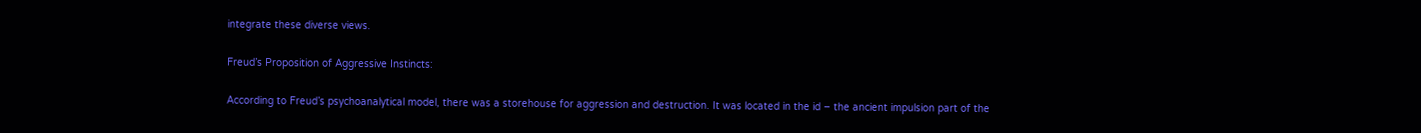integrate these diverse views.

Freud’s Proposition of Aggressive Instincts:

According to Freud’s psychoanalytical model, there was a storehouse for aggression and destruction. It was located in the id – the ancient impulsion part of the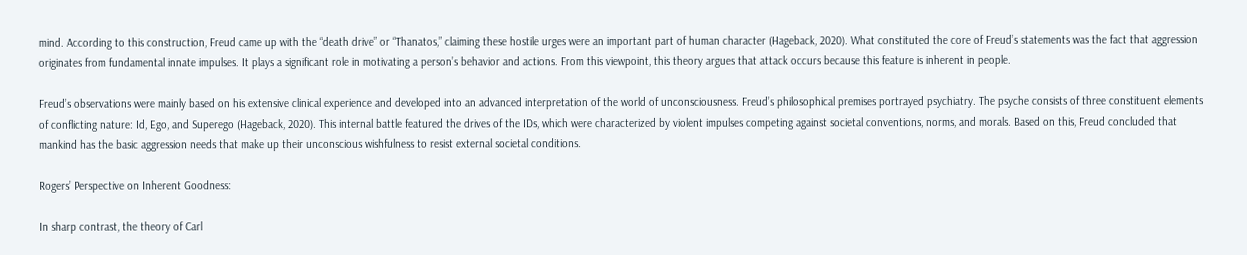mind. According to this construction, Freud came up with the “death drive” or “Thanatos,” claiming these hostile urges were an important part of human character (Hageback, 2020). What constituted the core of Freud’s statements was the fact that aggression originates from fundamental innate impulses. It plays a significant role in motivating a person’s behavior and actions. From this viewpoint, this theory argues that attack occurs because this feature is inherent in people.

Freud’s observations were mainly based on his extensive clinical experience and developed into an advanced interpretation of the world of unconsciousness. Freud’s philosophical premises portrayed psychiatry. The psyche consists of three constituent elements of conflicting nature: Id, Ego, and Superego (Hageback, 2020). This internal battle featured the drives of the IDs, which were characterized by violent impulses competing against societal conventions, norms, and morals. Based on this, Freud concluded that mankind has the basic aggression needs that make up their unconscious wishfulness to resist external societal conditions.

Rogers’ Perspective on Inherent Goodness:

In sharp contrast, the theory of Carl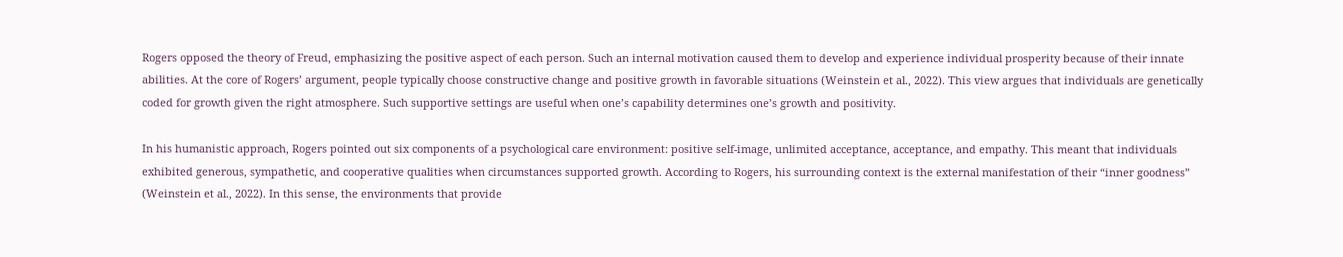Rogers opposed the theory of Freud, emphasizing the positive aspect of each person. Such an internal motivation caused them to develop and experience individual prosperity because of their innate abilities. At the core of Rogers’ argument, people typically choose constructive change and positive growth in favorable situations (Weinstein et al., 2022). This view argues that individuals are genetically coded for growth given the right atmosphere. Such supportive settings are useful when one’s capability determines one’s growth and positivity.

In his humanistic approach, Rogers pointed out six components of a psychological care environment: positive self-image, unlimited acceptance, acceptance, and empathy. This meant that individuals exhibited generous, sympathetic, and cooperative qualities when circumstances supported growth. According to Rogers, his surrounding context is the external manifestation of their “inner goodness” (Weinstein et al., 2022). In this sense, the environments that provide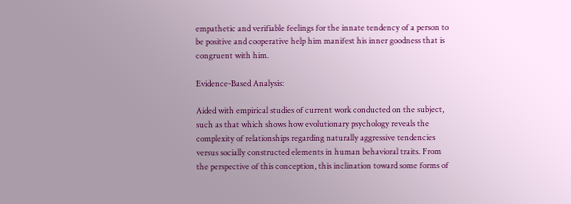empathetic and verifiable feelings for the innate tendency of a person to be positive and cooperative help him manifest his inner goodness that is congruent with him.

Evidence-Based Analysis:

Aided with empirical studies of current work conducted on the subject, such as that which shows how evolutionary psychology reveals the complexity of relationships regarding naturally aggressive tendencies versus socially constructed elements in human behavioral traits. From the perspective of this conception, this inclination toward some forms of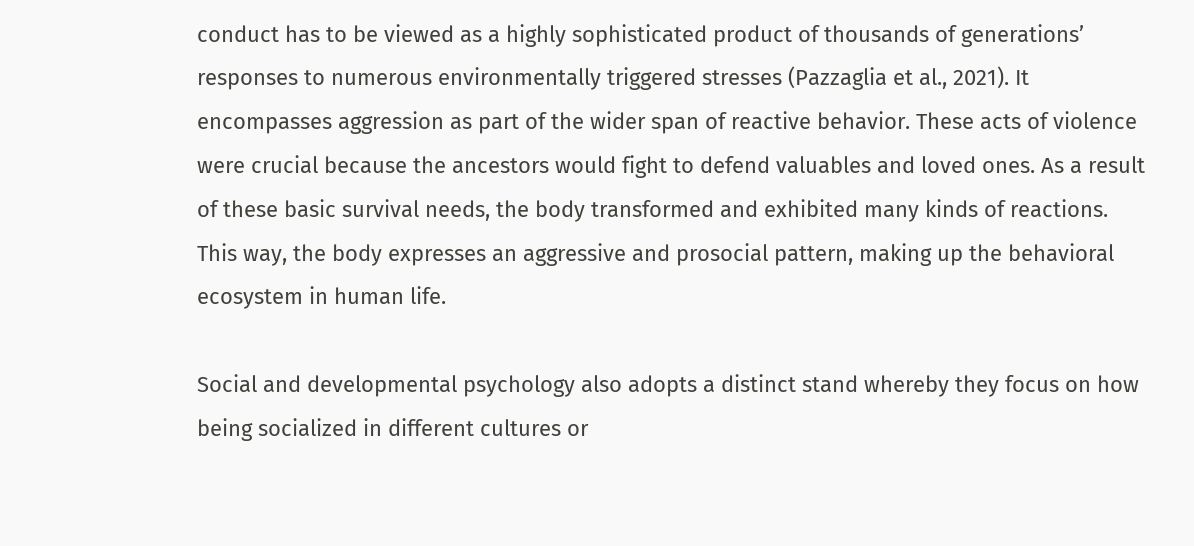conduct has to be viewed as a highly sophisticated product of thousands of generations’ responses to numerous environmentally triggered stresses (Pazzaglia et al., 2021). It encompasses aggression as part of the wider span of reactive behavior. These acts of violence were crucial because the ancestors would fight to defend valuables and loved ones. As a result of these basic survival needs, the body transformed and exhibited many kinds of reactions. This way, the body expresses an aggressive and prosocial pattern, making up the behavioral ecosystem in human life.

Social and developmental psychology also adopts a distinct stand whereby they focus on how being socialized in different cultures or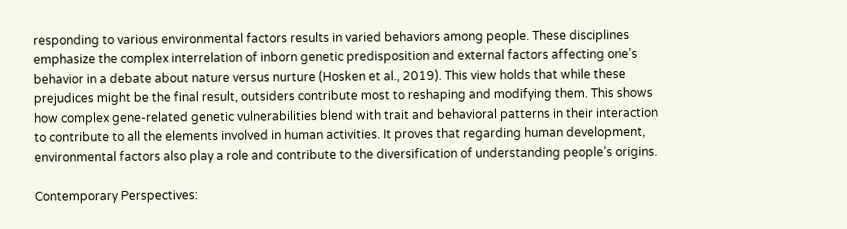responding to various environmental factors results in varied behaviors among people. These disciplines emphasize the complex interrelation of inborn genetic predisposition and external factors affecting one’s behavior in a debate about nature versus nurture (Hosken et al., 2019). This view holds that while these prejudices might be the final result, outsiders contribute most to reshaping and modifying them. This shows how complex gene-related genetic vulnerabilities blend with trait and behavioral patterns in their interaction to contribute to all the elements involved in human activities. It proves that regarding human development, environmental factors also play a role and contribute to the diversification of understanding people’s origins.

Contemporary Perspectives: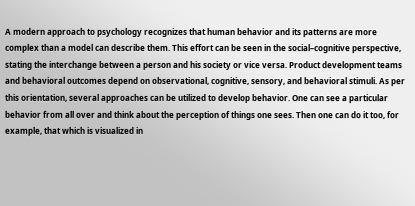A modern approach to psychology recognizes that human behavior and its patterns are more complex than a model can describe them. This effort can be seen in the social–cognitive perspective, stating the interchange between a person and his society or vice versa. Product development teams and behavioral outcomes depend on observational, cognitive, sensory, and behavioral stimuli. As per this orientation, several approaches can be utilized to develop behavior. One can see a particular behavior from all over and think about the perception of things one sees. Then one can do it too, for example, that which is visualized in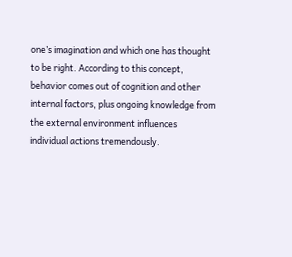one’s imagination and which one has thought to be right. According to this concept, behavior comes out of cognition and other internal factors, plus ongoing knowledge from the external environment influences individual actions tremendously.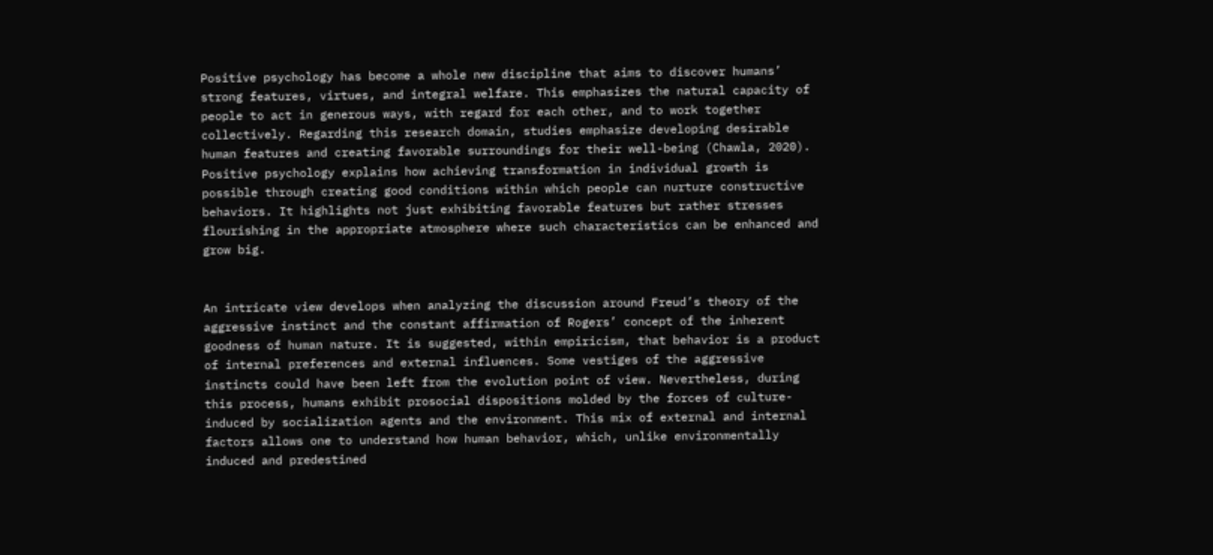Positive psychology has become a whole new discipline that aims to discover humans’ strong features, virtues, and integral welfare. This emphasizes the natural capacity of people to act in generous ways, with regard for each other, and to work together collectively. Regarding this research domain, studies emphasize developing desirable human features and creating favorable surroundings for their well-being (Chawla, 2020). Positive psychology explains how achieving transformation in individual growth is possible through creating good conditions within which people can nurture constructive behaviors. It highlights not just exhibiting favorable features but rather stresses flourishing in the appropriate atmosphere where such characteristics can be enhanced and grow big.


An intricate view develops when analyzing the discussion around Freud’s theory of the aggressive instinct and the constant affirmation of Rogers’ concept of the inherent goodness of human nature. It is suggested, within empiricism, that behavior is a product of internal preferences and external influences. Some vestiges of the aggressive instincts could have been left from the evolution point of view. Nevertheless, during this process, humans exhibit prosocial dispositions molded by the forces of culture-induced by socialization agents and the environment. This mix of external and internal factors allows one to understand how human behavior, which, unlike environmentally induced and predestined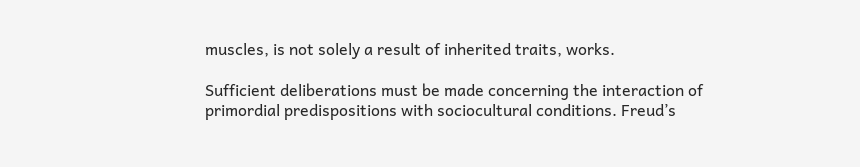muscles, is not solely a result of inherited traits, works.

Sufficient deliberations must be made concerning the interaction of primordial predispositions with sociocultural conditions. Freud’s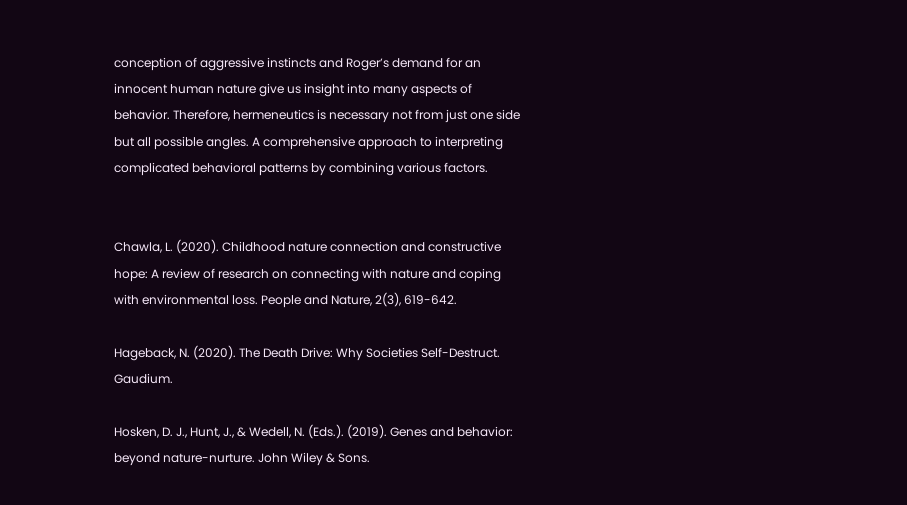conception of aggressive instincts and Roger’s demand for an innocent human nature give us insight into many aspects of behavior. Therefore, hermeneutics is necessary not from just one side but all possible angles. A comprehensive approach to interpreting complicated behavioral patterns by combining various factors.


Chawla, L. (2020). Childhood nature connection and constructive hope: A review of research on connecting with nature and coping with environmental loss. People and Nature, 2(3), 619-642.

Hageback, N. (2020). The Death Drive: Why Societies Self-Destruct. Gaudium.

Hosken, D. J., Hunt, J., & Wedell, N. (Eds.). (2019). Genes and behavior: beyond nature-nurture. John Wiley & Sons.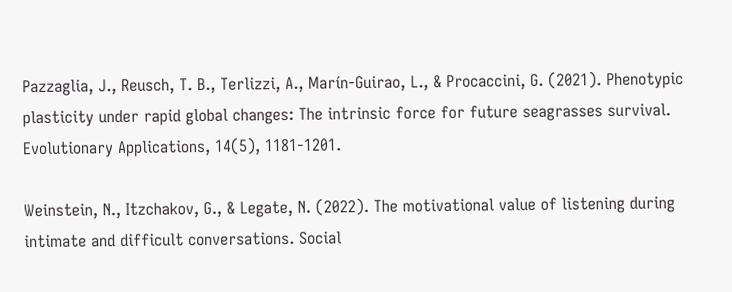Pazzaglia, J., Reusch, T. B., Terlizzi, A., Marín‐Guirao, L., & Procaccini, G. (2021). Phenotypic plasticity under rapid global changes: The intrinsic force for future seagrasses survival. Evolutionary Applications, 14(5), 1181-1201.

Weinstein, N., Itzchakov, G., & Legate, N. (2022). The motivational value of listening during intimate and difficult conversations. Social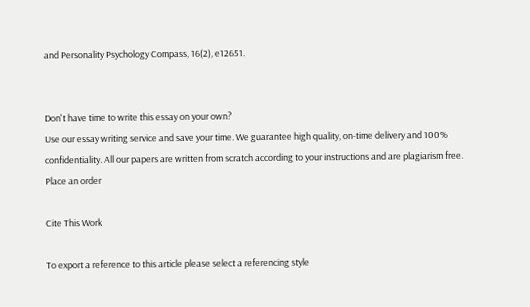and Personality Psychology Compass, 16(2), e12651.


Don't have time to write this essay on your own?
Use our essay writing service and save your time. We guarantee high quality, on-time delivery and 100% confidentiality. All our papers are written from scratch according to your instructions and are plagiarism free.
Place an order

Cite This Work

To export a reference to this article please select a referencing style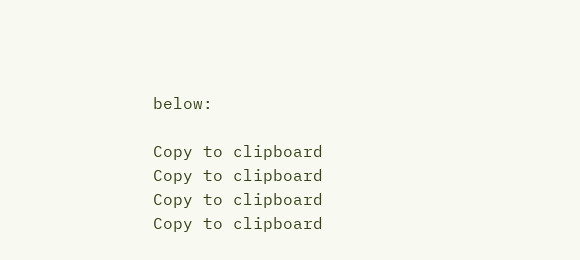below:

Copy to clipboard
Copy to clipboard
Copy to clipboard
Copy to clipboard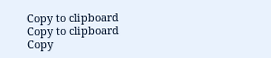Copy to clipboard
Copy to clipboard
Copy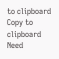to clipboard
Copy to clipboard
Need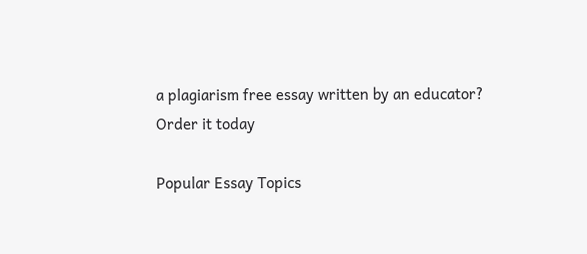a plagiarism free essay written by an educator?
Order it today

Popular Essay Topics